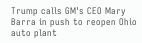Trump calls GM's CEO Mary Barra in push to reopen Ohio auto plant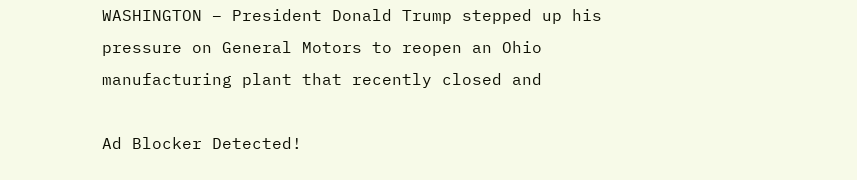WASHINGTON – President Donald Trump stepped up his pressure on General Motors to reopen an Ohio manufacturing plant that recently closed and

Ad Blocker Detected!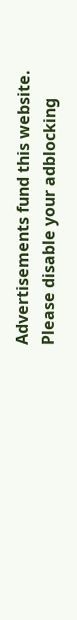Advertisements fund this website. Please disable your adblocking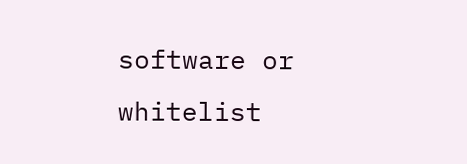software or whitelist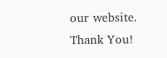our website.
Thank You!